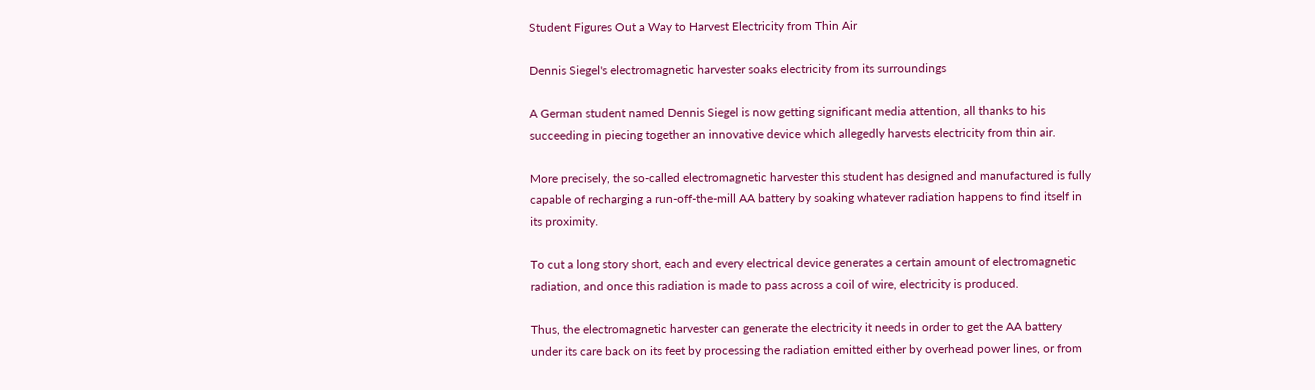Student Figures Out a Way to Harvest Electricity from Thin Air

Dennis Siegel's electromagnetic harvester soaks electricity from its surroundings

A German student named Dennis Siegel is now getting significant media attention, all thanks to his succeeding in piecing together an innovative device which allegedly harvests electricity from thin air.

More precisely, the so-called electromagnetic harvester this student has designed and manufactured is fully capable of recharging a run-off-the-mill AA battery by soaking whatever radiation happens to find itself in its proximity.

To cut a long story short, each and every electrical device generates a certain amount of electromagnetic radiation, and once this radiation is made to pass across a coil of wire, electricity is produced.

Thus, the electromagnetic harvester can generate the electricity it needs in order to get the AA battery under its care back on its feet by processing the radiation emitted either by overhead power lines, or from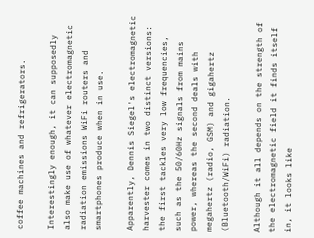coffee machines and refrigerators.

Interestingly enough, it can supposedly also make use of whatever electromagnetic radiation emissions WiFi routers and smartphones produce when in use.

Apparently, Dennis Siegel's electromagnetic harvester comes in two distinct versions: the first tackles very low frequencies, such as the 50/60Hz signals from mains power, whereas the second deals with megahertz (radio, GSM) and gigahertz (Bluetooth/WiFi) radiation.

Although it all depends on the strength of the electromagnetic field it finds itself in, it looks like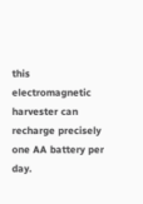this electromagnetic harvester can recharge precisely one AA battery per day.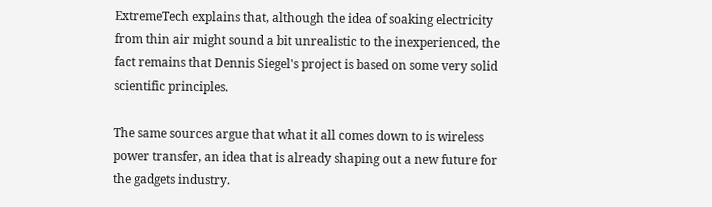ExtremeTech explains that, although the idea of soaking electricity from thin air might sound a bit unrealistic to the inexperienced, the fact remains that Dennis Siegel's project is based on some very solid scientific principles.

The same sources argue that what it all comes down to is wireless power transfer, an idea that is already shaping out a new future for the gadgets industry.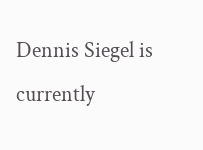Dennis Siegel is currently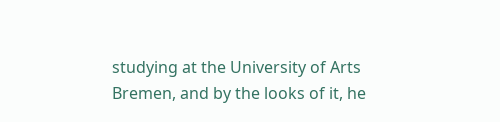studying at the University of Arts Bremen, and by the looks of it, he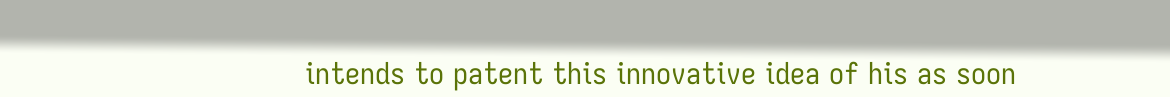intends to patent this innovative idea of his as soon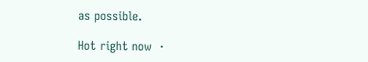as possible.

Hot right now  ·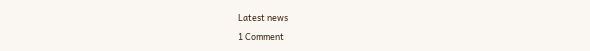Latest news

1 Comment